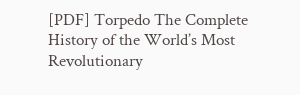[PDF] Torpedo The Complete History of the World’s Most Revolutionary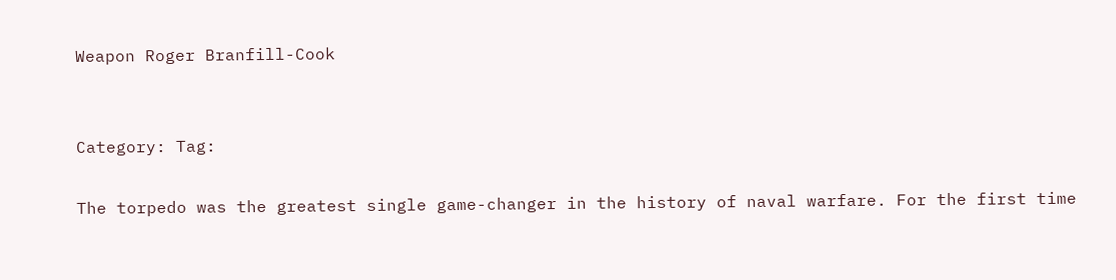Weapon Roger Branfill-Cook


Category: Tag:

The torpedo was the greatest single game-changer in the history of naval warfare. For the first time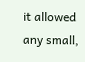it allowed any small,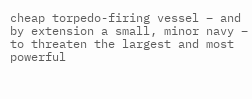cheap torpedo-firing vessel – and by extension a small, minor navy – to threaten the largest and most powerful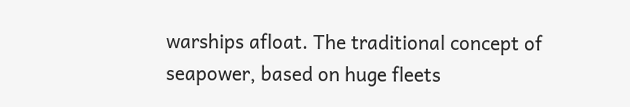warships afloat. The traditional concept of seapower, based on huge fleets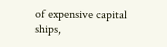of expensive capital ships,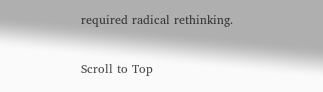required radical rethinking.

Scroll to Top